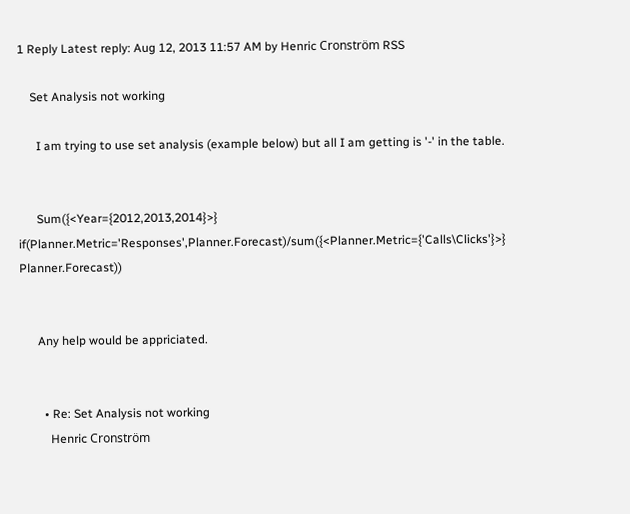1 Reply Latest reply: Aug 12, 2013 11:57 AM by Henric Cronström RSS

    Set Analysis not working

      I am trying to use set analysis (example below) but all I am getting is '-' in the table.


      Sum({<Year={2012,2013,2014}>} if(Planner.Metric='Responses',Planner.Forecast)/sum({<Planner.Metric={'Calls\Clicks'}>} Planner.Forecast))


      Any help would be appriciated.


        • Re: Set Analysis not working
          Henric Cronström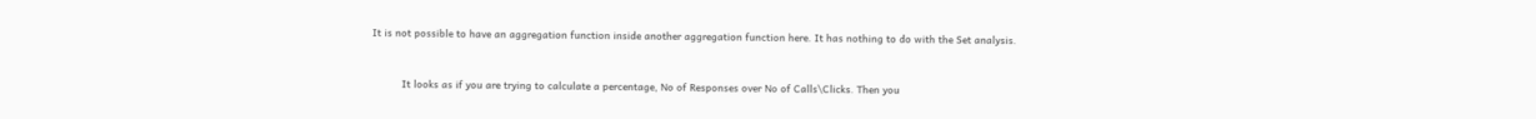It is not possible to have an aggregation function inside another aggregation function here. It has nothing to do with the Set analysis.


          It looks as if you are trying to calculate a percentage, No of Responses over No of Calls\Clicks. Then you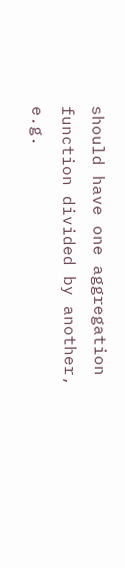should have one aggregation function divided by another, e.g.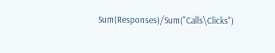Sum(Responses)/Sum("Calls\Clicks")